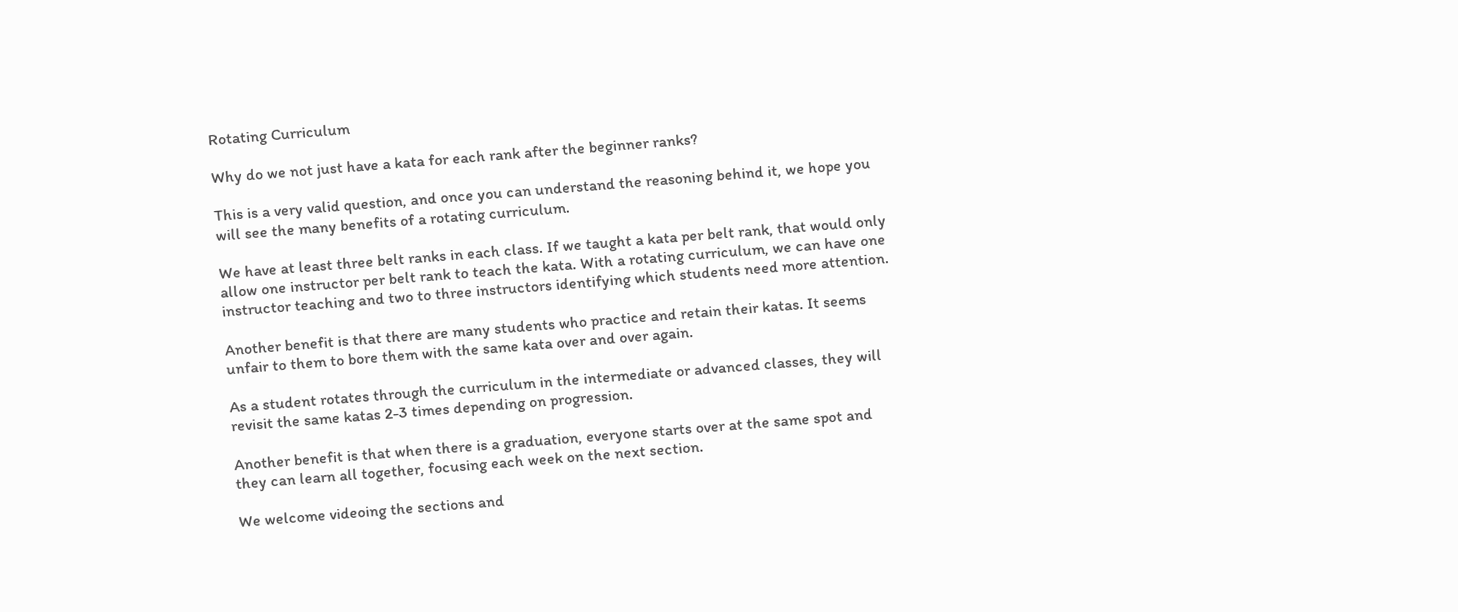Rotating Curriculum

Why do we not just have a kata for each rank after the beginner ranks?

This is a very valid question, and once you can understand the reasoning behind it, we hope you will see the many benefits of a rotating curriculum.

We have at least three belt ranks in each class. If we taught a kata per belt rank, that would only allow one instructor per belt rank to teach the kata. With a rotating curriculum, we can have one instructor teaching and two to three instructors identifying which students need more attention.

Another benefit is that there are many students who practice and retain their katas. It seems unfair to them to bore them with the same kata over and over again.

As a student rotates through the curriculum in the intermediate or advanced classes, they will revisit the same katas 2-3 times depending on progression.

Another benefit is that when there is a graduation, everyone starts over at the same spot and they can learn all together, focusing each week on the next section.

We welcome videoing the sections and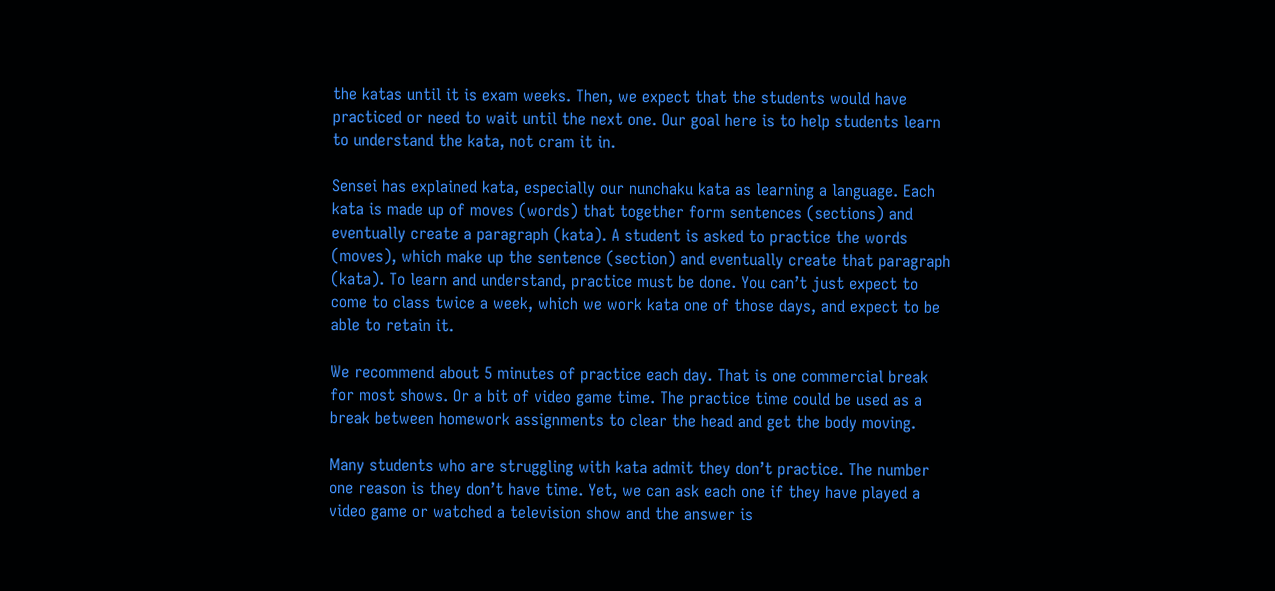the katas until it is exam weeks. Then, we expect that the students would have practiced or need to wait until the next one. Our goal here is to help students learn to understand the kata, not cram it in.

Sensei has explained kata, especially our nunchaku kata as learning a language. Each kata is made up of moves (words) that together form sentences (sections) and eventually create a paragraph (kata). A student is asked to practice the words (moves), which make up the sentence (section) and eventually create that paragraph (kata). To learn and understand, practice must be done. You can’t just expect to come to class twice a week, which we work kata one of those days, and expect to be able to retain it.

We recommend about 5 minutes of practice each day. That is one commercial break for most shows. Or a bit of video game time. The practice time could be used as a break between homework assignments to clear the head and get the body moving.

Many students who are struggling with kata admit they don’t practice. The number one reason is they don’t have time. Yet, we can ask each one if they have played a video game or watched a television show and the answer is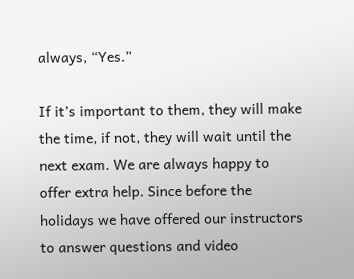always, “Yes.”

If it’s important to them, they will make the time, if not, they will wait until the next exam. We are always happy to offer extra help. Since before the holidays we have offered our instructors to answer questions and video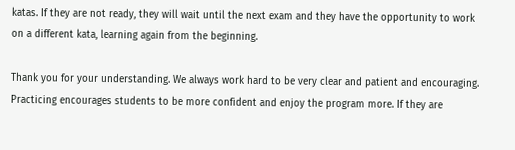katas. If they are not ready, they will wait until the next exam and they have the opportunity to work on a different kata, learning again from the beginning.

Thank you for your understanding. We always work hard to be very clear and patient and encouraging. Practicing encourages students to be more confident and enjoy the program more. If they are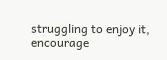struggling to enjoy it, encourage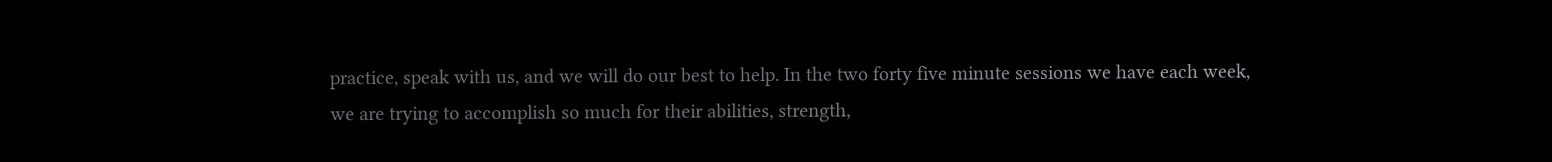practice, speak with us, and we will do our best to help. In the two forty five minute sessions we have each week, we are trying to accomplish so much for their abilities, strength,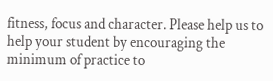fitness, focus and character. Please help us to help your student by encouraging the minimum of practice to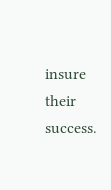insure their success.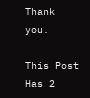Thank you.

This Post Has 2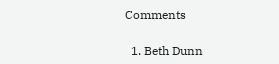Comments

  1. Beth Dunn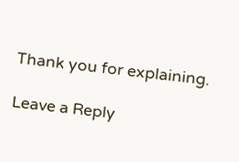Thank you for explaining.

Leave a Reply